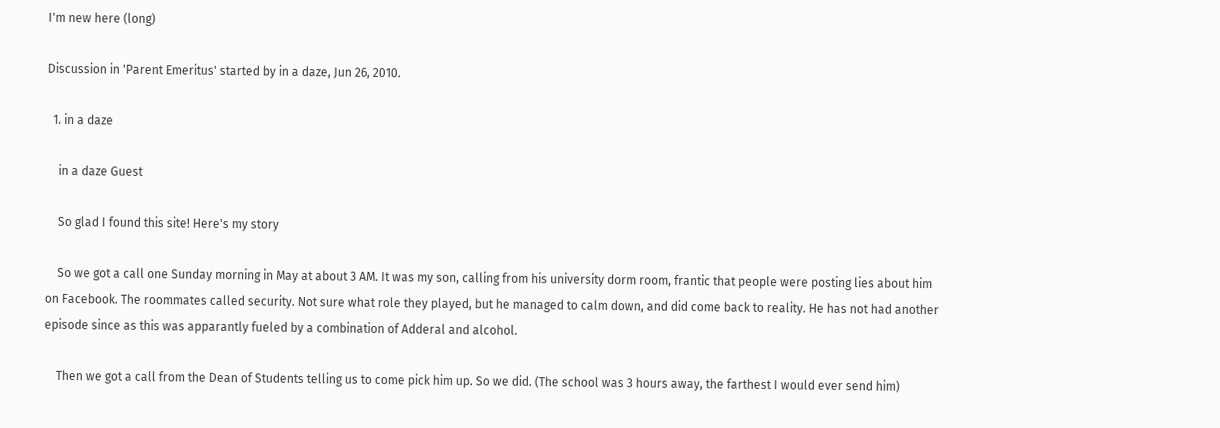I'm new here (long)

Discussion in 'Parent Emeritus' started by in a daze, Jun 26, 2010.

  1. in a daze

    in a daze Guest

    So glad I found this site! Here's my story

    So we got a call one Sunday morning in May at about 3 AM. It was my son, calling from his university dorm room, frantic that people were posting lies about him on Facebook. The roommates called security. Not sure what role they played, but he managed to calm down, and did come back to reality. He has not had another episode since as this was apparantly fueled by a combination of Adderal and alcohol.

    Then we got a call from the Dean of Students telling us to come pick him up. So we did. (The school was 3 hours away, the farthest I would ever send him)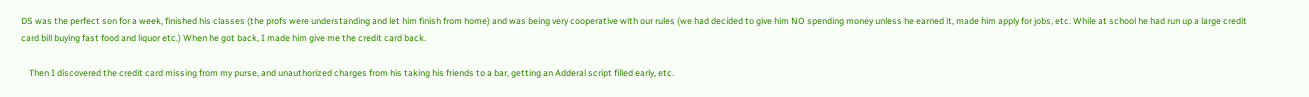DS was the perfect son for a week, finished his classes (the profs were understanding and let him finish from home) and was being very cooperative with our rules (we had decided to give him NO spending money unless he earned it, made him apply for jobs, etc. While at school he had run up a large credit card bill buying fast food and liquor etc.) When he got back, I made him give me the credit card back.

    Then I discovered the credit card missing from my purse, and unauthorized charges from his taking his friends to a bar, getting an Adderal script filled early, etc.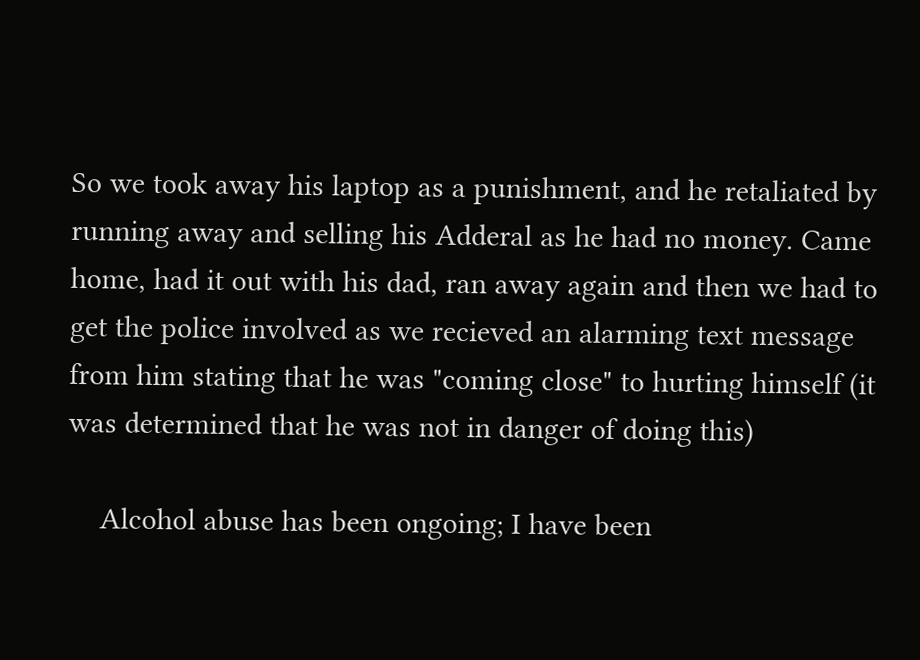So we took away his laptop as a punishment, and he retaliated by running away and selling his Adderal as he had no money. Came home, had it out with his dad, ran away again and then we had to get the police involved as we recieved an alarming text message from him stating that he was "coming close" to hurting himself (it was determined that he was not in danger of doing this)

    Alcohol abuse has been ongoing; I have been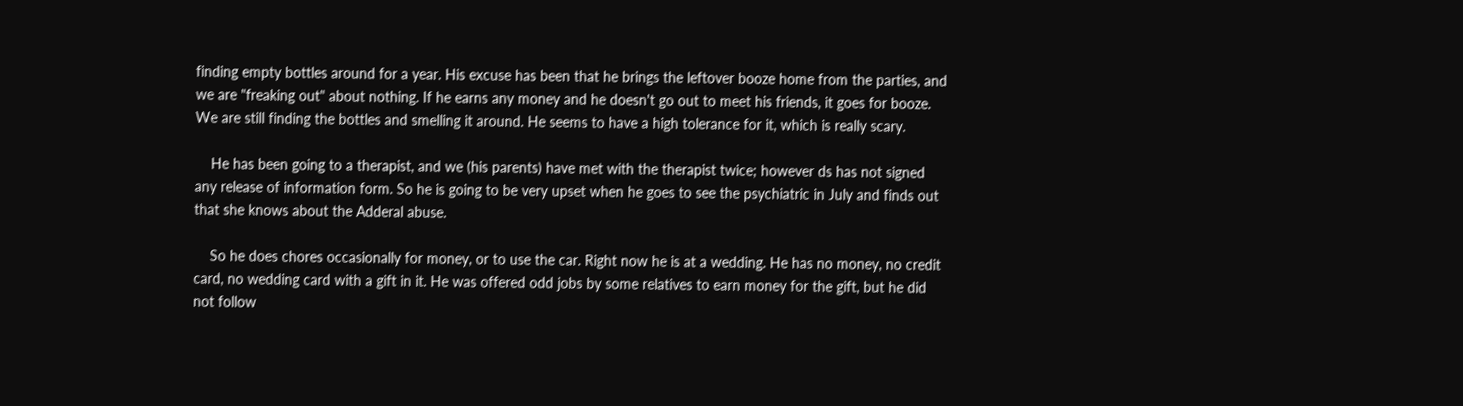finding empty bottles around for a year. His excuse has been that he brings the leftover booze home from the parties, and we are "freaking out" about nothing. If he earns any money and he doesn't go out to meet his friends, it goes for booze. We are still finding the bottles and smelling it around. He seems to have a high tolerance for it, which is really scary.

    He has been going to a therapist, and we (his parents) have met with the therapist twice; however ds has not signed any release of information form. So he is going to be very upset when he goes to see the psychiatric in July and finds out that she knows about the Adderal abuse.

    So he does chores occasionally for money, or to use the car. Right now he is at a wedding. He has no money, no credit card, no wedding card with a gift in it. He was offered odd jobs by some relatives to earn money for the gift, but he did not follow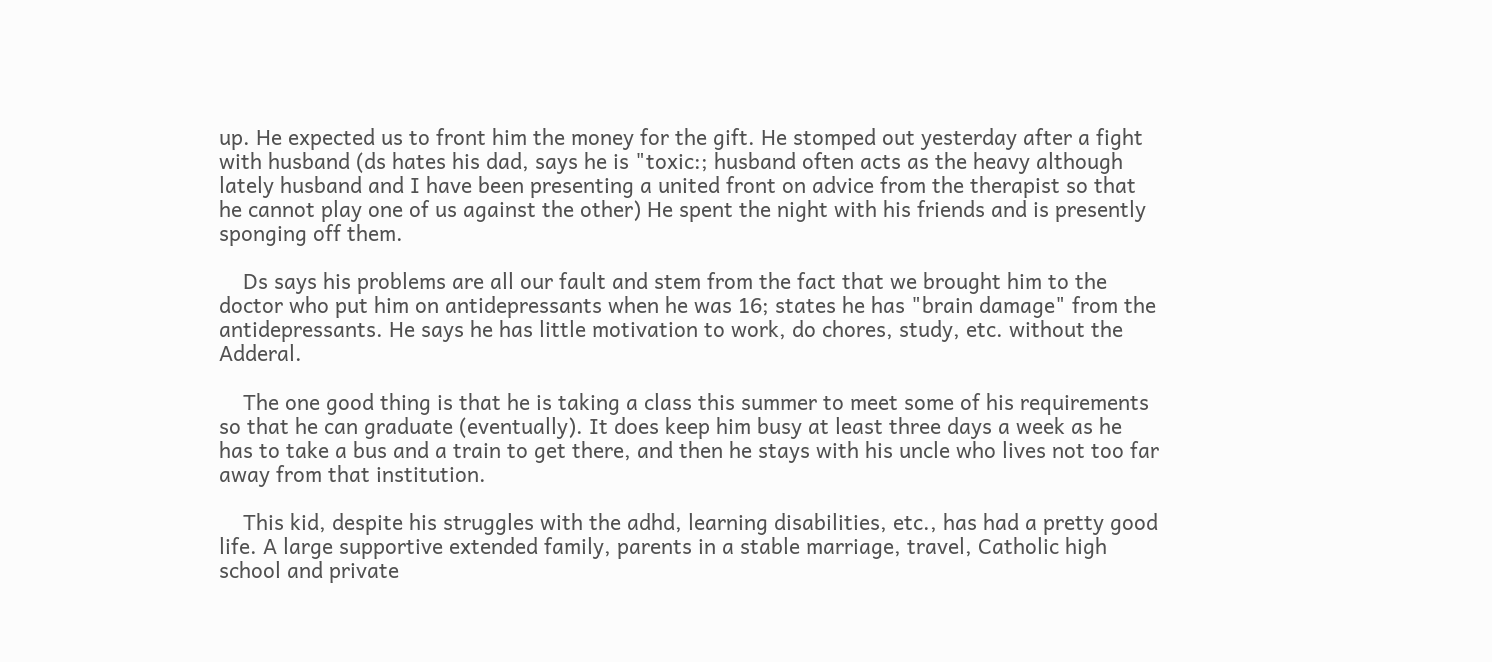up. He expected us to front him the money for the gift. He stomped out yesterday after a fight with husband (ds hates his dad, says he is "toxic:; husband often acts as the heavy although lately husband and I have been presenting a united front on advice from the therapist so that he cannot play one of us against the other) He spent the night with his friends and is presently sponging off them.

    Ds says his problems are all our fault and stem from the fact that we brought him to the doctor who put him on antidepressants when he was 16; states he has "brain damage" from the antidepressants. He says he has little motivation to work, do chores, study, etc. without the Adderal.

    The one good thing is that he is taking a class this summer to meet some of his requirements so that he can graduate (eventually). It does keep him busy at least three days a week as he has to take a bus and a train to get there, and then he stays with his uncle who lives not too far away from that institution.

    This kid, despite his struggles with the adhd, learning disabilities, etc., has had a pretty good life. A large supportive extended family, parents in a stable marriage, travel, Catholic high school and private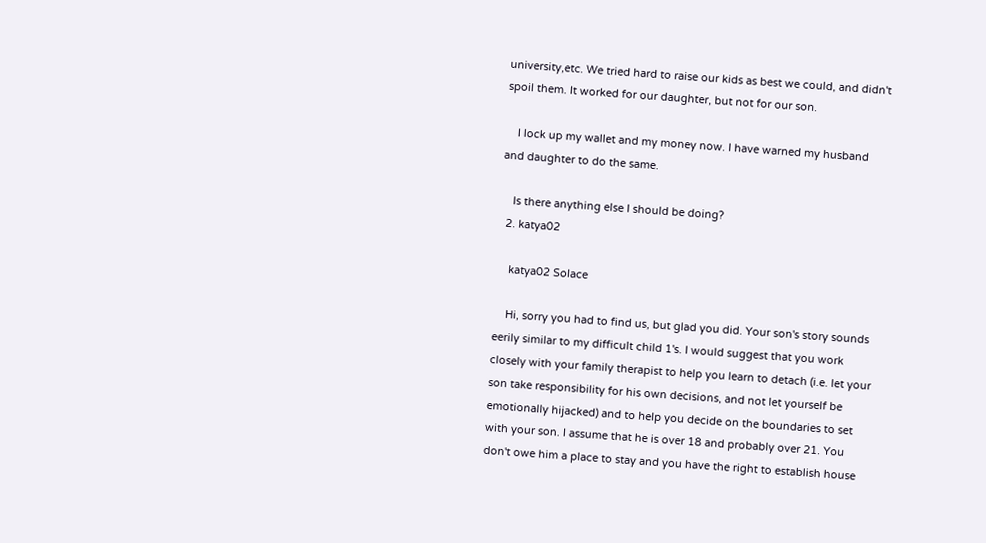university,etc. We tried hard to raise our kids as best we could, and didn't spoil them. It worked for our daughter, but not for our son.

    I lock up my wallet and my money now. I have warned my husband and daughter to do the same.

    Is there anything else I should be doing?
  2. katya02

    katya02 Solace

    Hi, sorry you had to find us, but glad you did. Your son's story sounds eerily similar to my difficult child 1's. I would suggest that you work closely with your family therapist to help you learn to detach (i.e. let your son take responsibility for his own decisions, and not let yourself be emotionally hijacked) and to help you decide on the boundaries to set with your son. I assume that he is over 18 and probably over 21. You don't owe him a place to stay and you have the right to establish house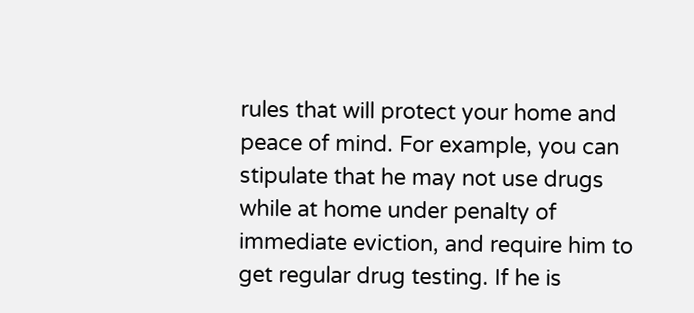rules that will protect your home and peace of mind. For example, you can stipulate that he may not use drugs while at home under penalty of immediate eviction, and require him to get regular drug testing. If he is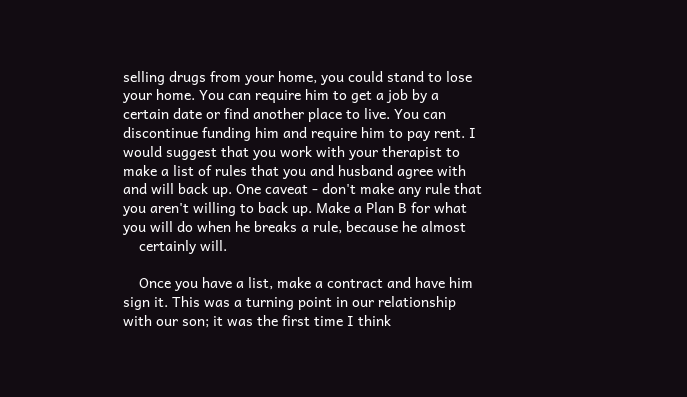selling drugs from your home, you could stand to lose your home. You can require him to get a job by a certain date or find another place to live. You can discontinue funding him and require him to pay rent. I would suggest that you work with your therapist to make a list of rules that you and husband agree with and will back up. One caveat - don't make any rule that you aren't willing to back up. Make a Plan B for what you will do when he breaks a rule, because he almost
    certainly will.

    Once you have a list, make a contract and have him sign it. This was a turning point in our relationship with our son; it was the first time I think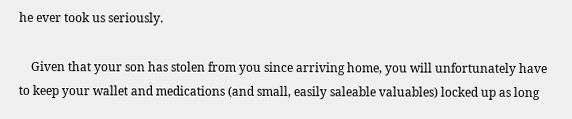he ever took us seriously.

    Given that your son has stolen from you since arriving home, you will unfortunately have to keep your wallet and medications (and small, easily saleable valuables) locked up as long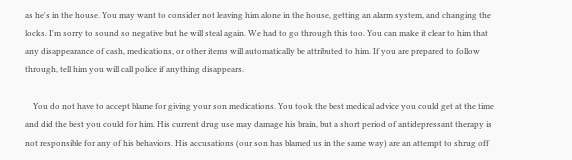as he's in the house. You may want to consider not leaving him alone in the house, getting an alarm system, and changing the locks. I'm sorry to sound so negative but he will steal again. We had to go through this too. You can make it clear to him that any disappearance of cash, medications, or other items will automatically be attributed to him. If you are prepared to follow through, tell him you will call police if anything disappears.

    You do not have to accept blame for giving your son medications. You took the best medical advice you could get at the time and did the best you could for him. His current drug use may damage his brain, but a short period of antidepressant therapy is not responsible for any of his behaviors. His accusations (our son has blamed us in the same way) are an attempt to shrug off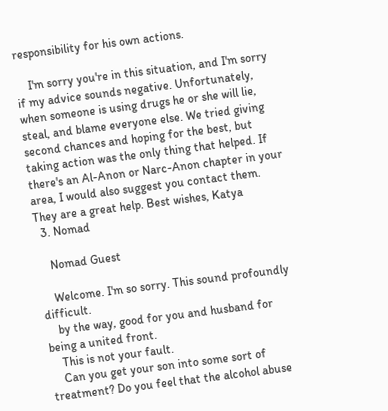responsibility for his own actions.

    I'm sorry you're in this situation, and I'm sorry if my advice sounds negative. Unfortunately, when someone is using drugs he or she will lie, steal, and blame everyone else. We tried giving second chances and hoping for the best, but taking action was the only thing that helped. If there's an Al-Anon or Narc-Anon chapter in your area, I would also suggest you contact them. They are a great help. Best wishes, Katya
  3. Nomad

    Nomad Guest

    Welcome. I'm so sorry. This sound profoundly difficult.
    by the way, good for you and husband for being a united front.
    This is not your fault.
    Can you get your son into some sort of treatment? Do you feel that the alcohol abuse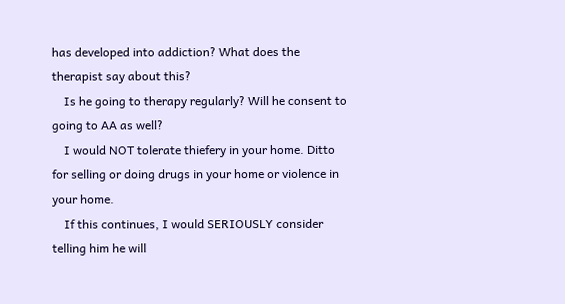has developed into addiction? What does the therapist say about this?
    Is he going to therapy regularly? Will he consent to going to AA as well?
    I would NOT tolerate thiefery in your home. Ditto for selling or doing drugs in your home or violence in your home.
    If this continues, I would SERIOUSLY consider telling him he will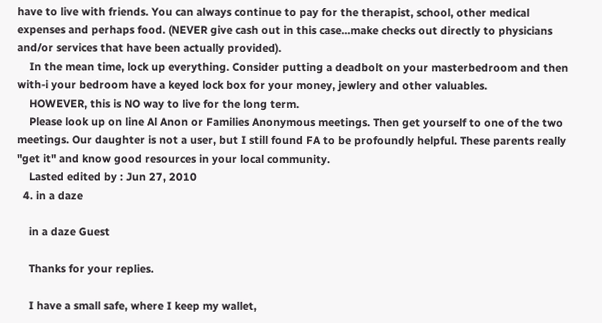have to live with friends. You can always continue to pay for the therapist, school, other medical expenses and perhaps food. (NEVER give cash out in this case...make checks out directly to physicians and/or services that have been actually provided).
    In the mean time, lock up everything. Consider putting a deadbolt on your masterbedroom and then with-i your bedroom have a keyed lock box for your money, jewlery and other valuables.
    HOWEVER, this is NO way to live for the long term.
    Please look up on line Al Anon or Families Anonymous meetings. Then get yourself to one of the two meetings. Our daughter is not a user, but I still found FA to be profoundly helpful. These parents really "get it" and know good resources in your local community.
    Lasted edited by : Jun 27, 2010
  4. in a daze

    in a daze Guest

    Thanks for your replies.

    I have a small safe, where I keep my wallet,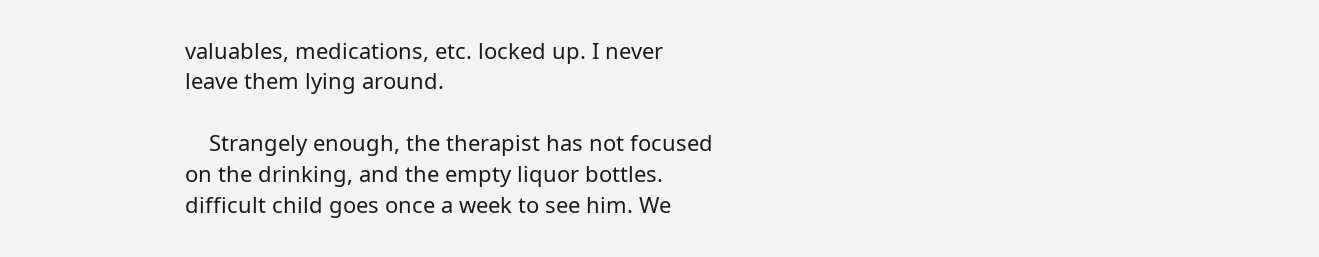valuables, medications, etc. locked up. I never leave them lying around.

    Strangely enough, the therapist has not focused on the drinking, and the empty liquor bottles. difficult child goes once a week to see him. We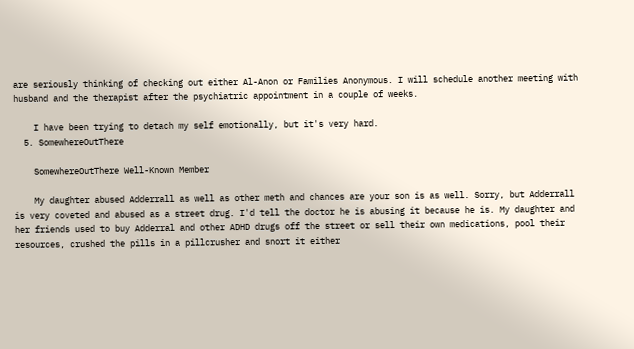are seriously thinking of checking out either Al-Anon or Families Anonymous. I will schedule another meeting with husband and the therapist after the psychiatric appointment in a couple of weeks.

    I have been trying to detach my self emotionally, but it's very hard.
  5. SomewhereOutThere

    SomewhereOutThere Well-Known Member

    My daughter abused Adderrall as well as other meth and chances are your son is as well. Sorry, but Adderrall is very coveted and abused as a street drug. I'd tell the doctor he is abusing it because he is. My daughter and her friends used to buy Adderral and other ADHD drugs off the street or sell their own medications, pool their resources, crushed the pills in a pillcrusher and snort it either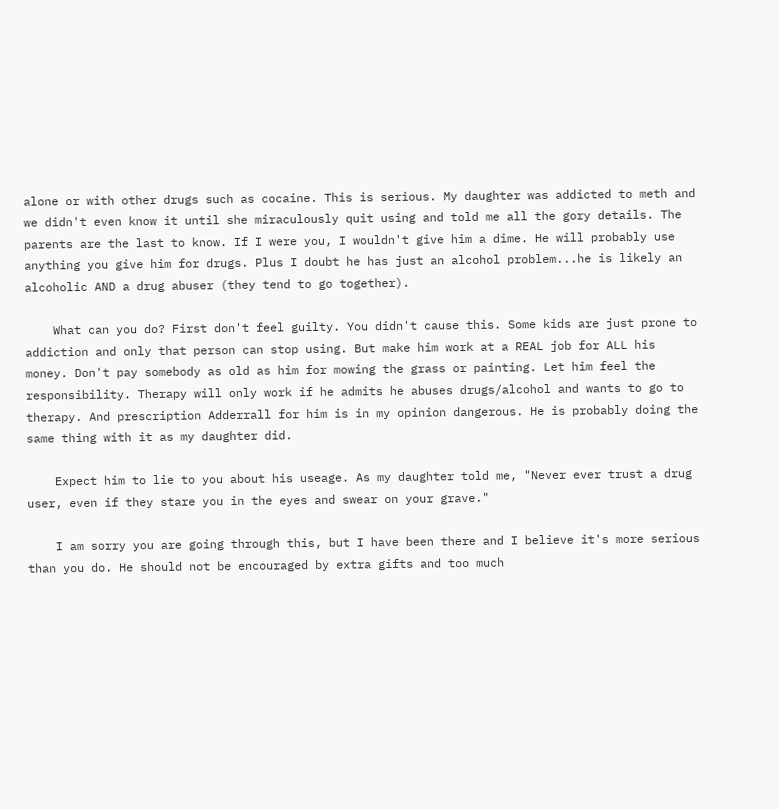alone or with other drugs such as cocaine. This is serious. My daughter was addicted to meth and we didn't even know it until she miraculously quit using and told me all the gory details. The parents are the last to know. If I were you, I wouldn't give him a dime. He will probably use anything you give him for drugs. Plus I doubt he has just an alcohol problem...he is likely an alcoholic AND a drug abuser (they tend to go together).

    What can you do? First don't feel guilty. You didn't cause this. Some kids are just prone to addiction and only that person can stop using. But make him work at a REAL job for ALL his money. Don't pay somebody as old as him for mowing the grass or painting. Let him feel the responsibility. Therapy will only work if he admits he abuses drugs/alcohol and wants to go to therapy. And prescription Adderrall for him is in my opinion dangerous. He is probably doing the same thing with it as my daughter did.

    Expect him to lie to you about his useage. As my daughter told me, "Never ever trust a drug user, even if they stare you in the eyes and swear on your grave."

    I am sorry you are going through this, but I have been there and I believe it's more serious than you do. He should not be encouraged by extra gifts and too much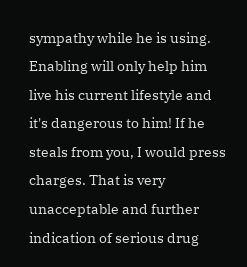sympathy while he is using. Enabling will only help him live his current lifestyle and it's dangerous to him! If he steals from you, I would press charges. That is very unacceptable and further indication of serious drug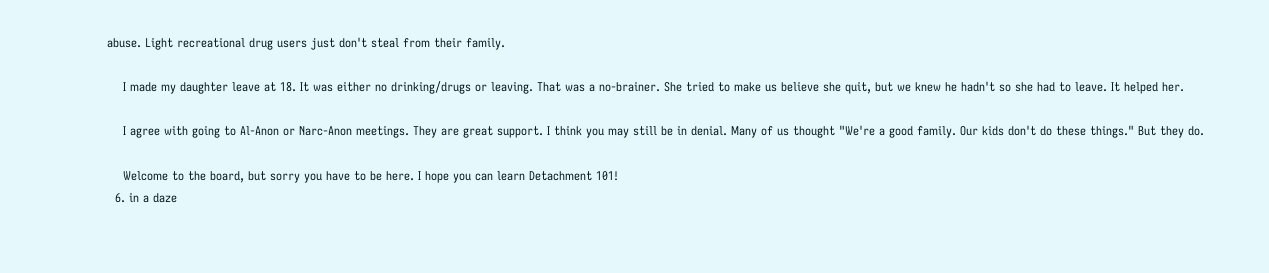abuse. Light recreational drug users just don't steal from their family.

    I made my daughter leave at 18. It was either no drinking/drugs or leaving. That was a no-brainer. She tried to make us believe she quit, but we knew he hadn't so she had to leave. It helped her.

    I agree with going to Al-Anon or Narc-Anon meetings. They are great support. I think you may still be in denial. Many of us thought "We're a good family. Our kids don't do these things." But they do.

    Welcome to the board, but sorry you have to be here. I hope you can learn Detachment 101!
  6. in a daze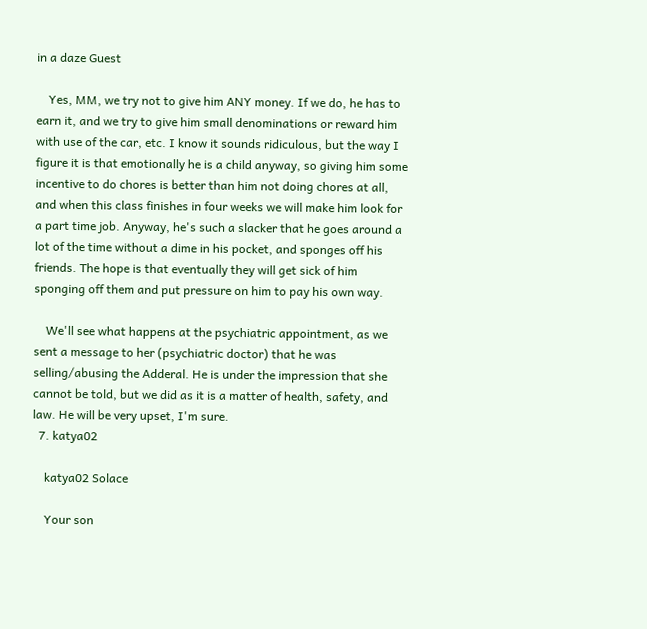in a daze Guest

    Yes, MM, we try not to give him ANY money. If we do, he has to earn it, and we try to give him small denominations or reward him with use of the car, etc. I know it sounds ridiculous, but the way I figure it is that emotionally he is a child anyway, so giving him some incentive to do chores is better than him not doing chores at all, and when this class finishes in four weeks we will make him look for a part time job. Anyway, he's such a slacker that he goes around a lot of the time without a dime in his pocket, and sponges off his friends. The hope is that eventually they will get sick of him sponging off them and put pressure on him to pay his own way.

    We'll see what happens at the psychiatric appointment, as we sent a message to her (psychiatric doctor) that he was selling/abusing the Adderal. He is under the impression that she cannot be told, but we did as it is a matter of health, safety, and law. He will be very upset, I'm sure.
  7. katya02

    katya02 Solace

    Your son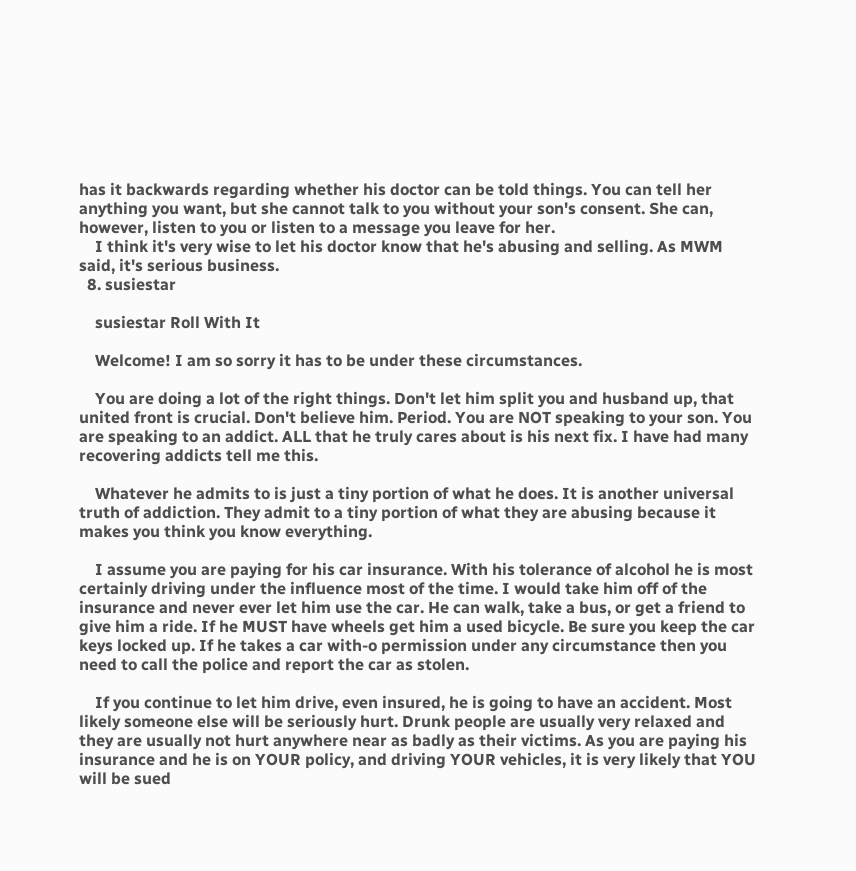has it backwards regarding whether his doctor can be told things. You can tell her anything you want, but she cannot talk to you without your son's consent. She can, however, listen to you or listen to a message you leave for her.
    I think it's very wise to let his doctor know that he's abusing and selling. As MWM said, it's serious business.
  8. susiestar

    susiestar Roll With It

    Welcome! I am so sorry it has to be under these circumstances.

    You are doing a lot of the right things. Don't let him split you and husband up, that united front is crucial. Don't believe him. Period. You are NOT speaking to your son. You are speaking to an addict. ALL that he truly cares about is his next fix. I have had many recovering addicts tell me this.

    Whatever he admits to is just a tiny portion of what he does. It is another universal truth of addiction. They admit to a tiny portion of what they are abusing because it makes you think you know everything.

    I assume you are paying for his car insurance. With his tolerance of alcohol he is most certainly driving under the influence most of the time. I would take him off of the insurance and never ever let him use the car. He can walk, take a bus, or get a friend to give him a ride. If he MUST have wheels get him a used bicycle. Be sure you keep the car keys locked up. If he takes a car with-o permission under any circumstance then you need to call the police and report the car as stolen.

    If you continue to let him drive, even insured, he is going to have an accident. Most likely someone else will be seriously hurt. Drunk people are usually very relaxed and they are usually not hurt anywhere near as badly as their victims. As you are paying his insurance and he is on YOUR policy, and driving YOUR vehicles, it is very likely that YOU will be sued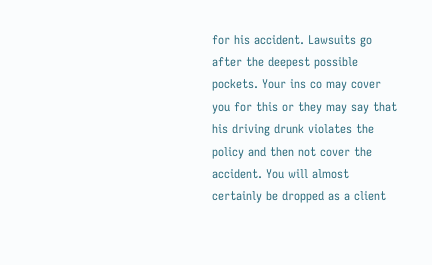for his accident. Lawsuits go after the deepest possible pockets. Your ins co may cover you for this or they may say that his driving drunk violates the policy and then not cover the accident. You will almost certainly be dropped as a client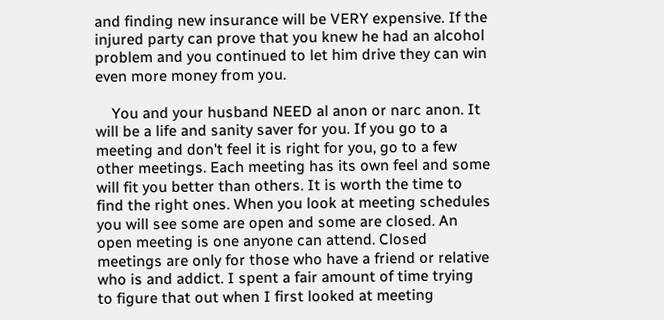and finding new insurance will be VERY expensive. If the injured party can prove that you knew he had an alcohol problem and you continued to let him drive they can win even more money from you.

    You and your husband NEED al anon or narc anon. It will be a life and sanity saver for you. If you go to a meeting and don't feel it is right for you, go to a few other meetings. Each meeting has its own feel and some will fit you better than others. It is worth the time to find the right ones. When you look at meeting schedules you will see some are open and some are closed. An open meeting is one anyone can attend. Closed meetings are only for those who have a friend or relative who is and addict. I spent a fair amount of time trying to figure that out when I first looked at meeting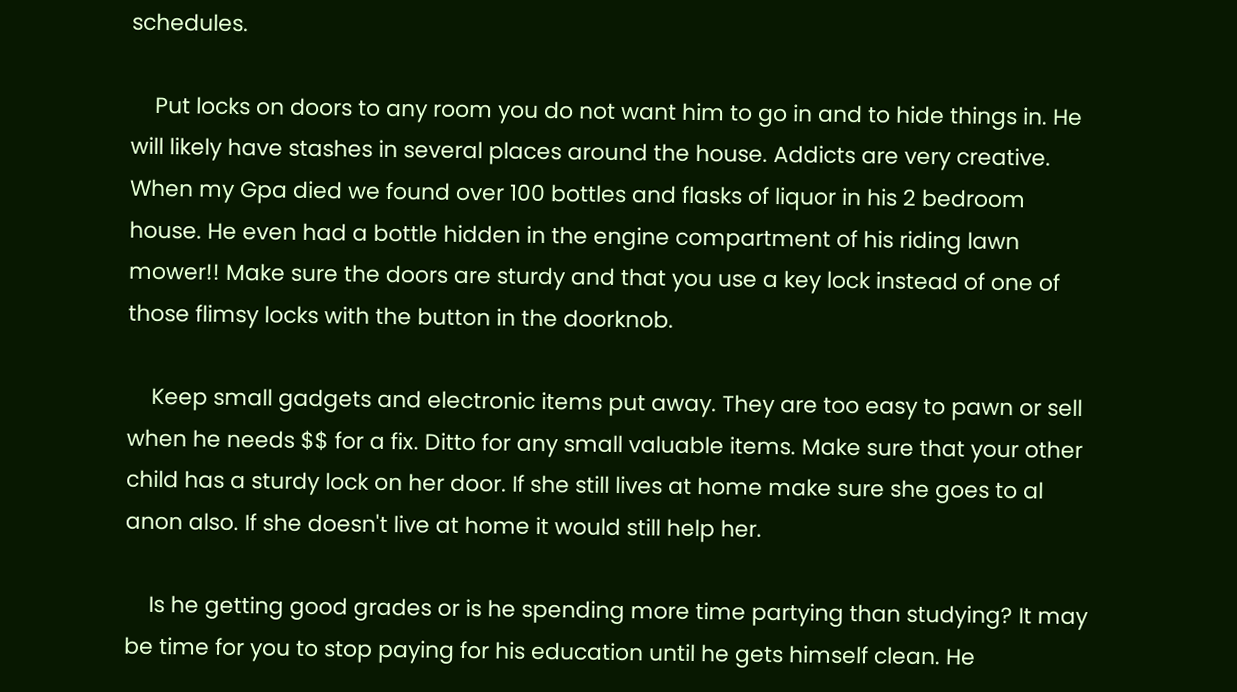schedules.

    Put locks on doors to any room you do not want him to go in and to hide things in. He will likely have stashes in several places around the house. Addicts are very creative. When my Gpa died we found over 100 bottles and flasks of liquor in his 2 bedroom house. He even had a bottle hidden in the engine compartment of his riding lawn mower!! Make sure the doors are sturdy and that you use a key lock instead of one of those flimsy locks with the button in the doorknob.

    Keep small gadgets and electronic items put away. They are too easy to pawn or sell when he needs $$ for a fix. Ditto for any small valuable items. Make sure that your other child has a sturdy lock on her door. If she still lives at home make sure she goes to al anon also. If she doesn't live at home it would still help her.

    Is he getting good grades or is he spending more time partying than studying? It may be time for you to stop paying for his education until he gets himself clean. He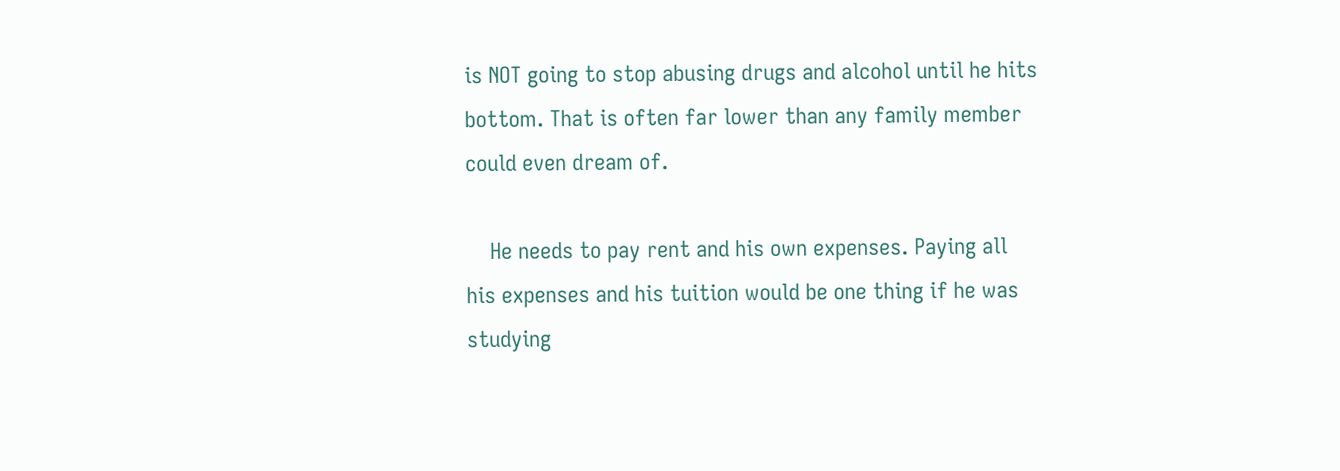is NOT going to stop abusing drugs and alcohol until he hits bottom. That is often far lower than any family member could even dream of.

    He needs to pay rent and his own expenses. Paying all his expenses and his tuition would be one thing if he was studying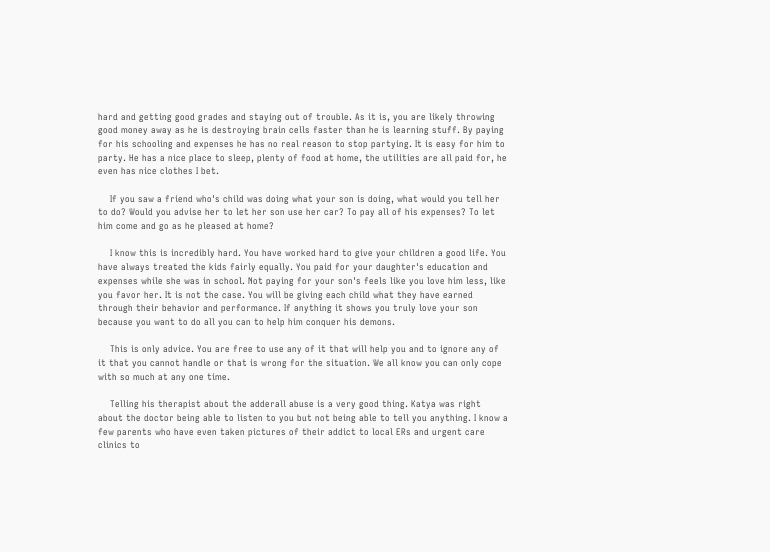hard and getting good grades and staying out of trouble. As it is, you are likely throwing good money away as he is destroying brain cells faster than he is learning stuff. By paying for his schooling and expenses he has no real reason to stop partying. It is easy for him to party. He has a nice place to sleep, plenty of food at home, the utilities are all paid for, he even has nice clothes I bet.

    If you saw a friend who's child was doing what your son is doing, what would you tell her to do? Would you advise her to let her son use her car? To pay all of his expenses? To let him come and go as he pleased at home?

    I know this is incredibly hard. You have worked hard to give your children a good life. You have always treated the kids fairly equally. You paid for your daughter's education and expenses while she was in school. Not paying for your son's feels like you love him less, like you favor her. It is not the case. You will be giving each child what they have earned through their behavior and performance. If anything it shows you truly love your son because you want to do all you can to help him conquer his demons.

    This is only advice. You are free to use any of it that will help you and to ignore any of it that you cannot handle or that is wrong for the situation. We all know you can only cope with so much at any one time.

    Telling his therapist about the adderall abuse is a very good thing. Katya was right about the doctor being able to listen to you but not being able to tell you anything. I know a few parents who have even taken pictures of their addict to local ERs and urgent care clinics to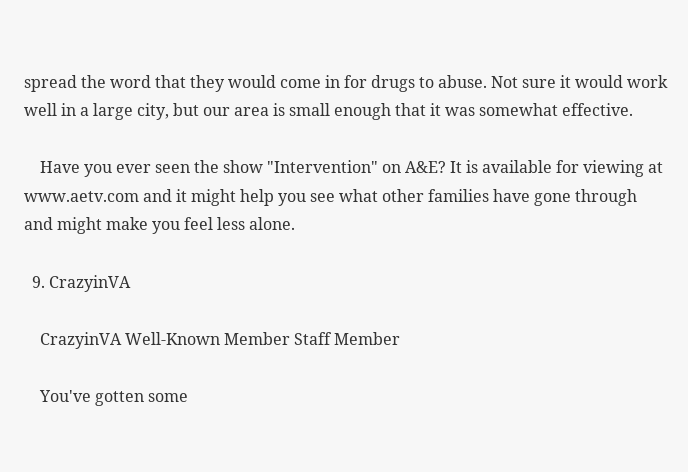spread the word that they would come in for drugs to abuse. Not sure it would work well in a large city, but our area is small enough that it was somewhat effective.

    Have you ever seen the show "Intervention" on A&E? It is available for viewing at www.aetv.com and it might help you see what other families have gone through and might make you feel less alone.

  9. CrazyinVA

    CrazyinVA Well-Known Member Staff Member

    You've gotten some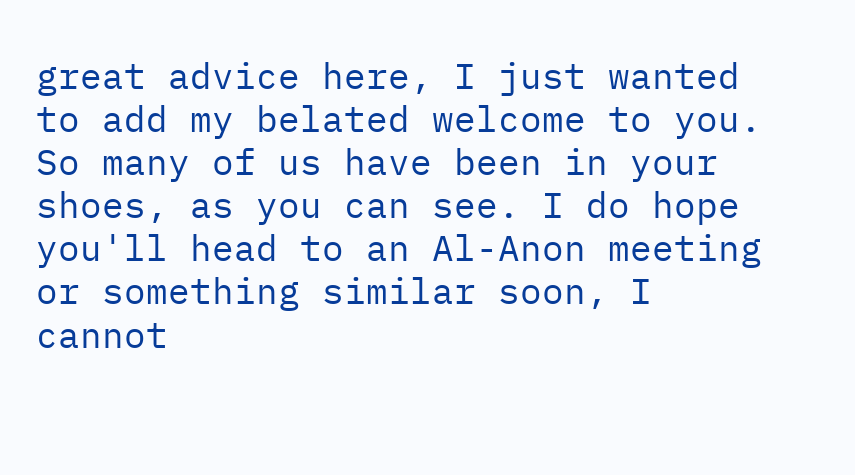great advice here, I just wanted to add my belated welcome to you. So many of us have been in your shoes, as you can see. I do hope you'll head to an Al-Anon meeting or something similar soon, I cannot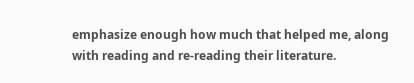emphasize enough how much that helped me, along with reading and re-reading their literature.